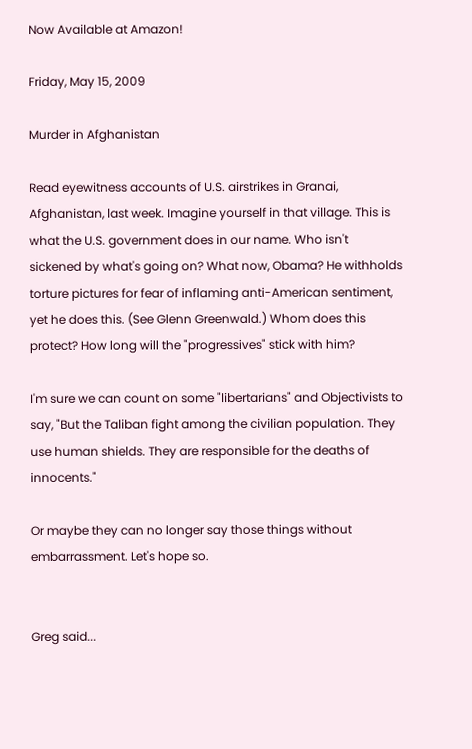Now Available at Amazon!

Friday, May 15, 2009

Murder in Afghanistan

Read eyewitness accounts of U.S. airstrikes in Granai, Afghanistan, last week. Imagine yourself in that village. This is what the U.S. government does in our name. Who isn't sickened by what's going on? What now, Obama? He withholds torture pictures for fear of inflaming anti-American sentiment, yet he does this. (See Glenn Greenwald.) Whom does this protect? How long will the "progressives" stick with him?

I'm sure we can count on some "libertarians" and Objectivists to say, "But the Taliban fight among the civilian population. They use human shields. They are responsible for the deaths of innocents."

Or maybe they can no longer say those things without embarrassment. Let's hope so.


Greg said...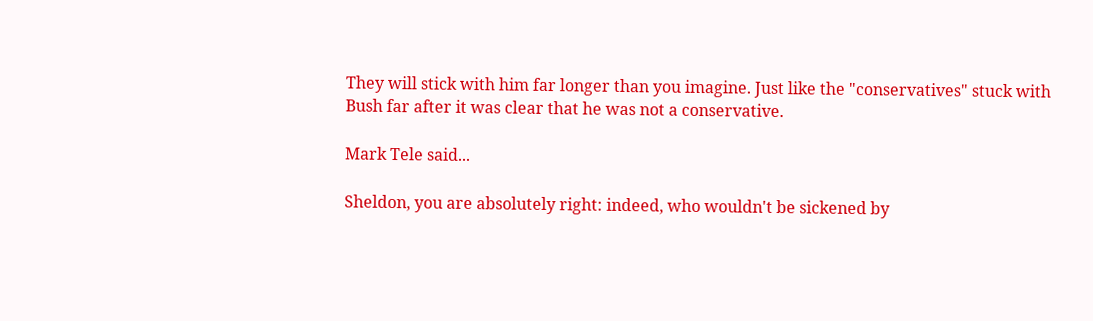They will stick with him far longer than you imagine. Just like the "conservatives" stuck with Bush far after it was clear that he was not a conservative.

Mark Tele said...

Sheldon, you are absolutely right: indeed, who wouldn't be sickened by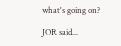what's going on?

JOR said...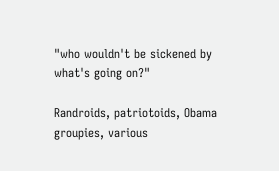"who wouldn't be sickened by what's going on?"

Randroids, patriotoids, Obama groupies, various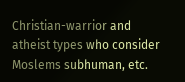Christian-warrior and atheist types who consider Moslems subhuman, etc.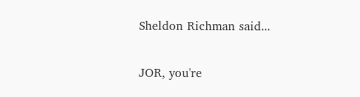Sheldon Richman said...

JOR, you're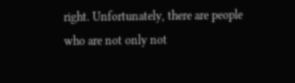right. Unfortunately, there are people who are not only not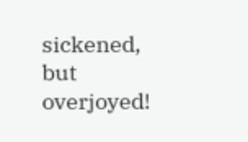sickened, but overjoyed!